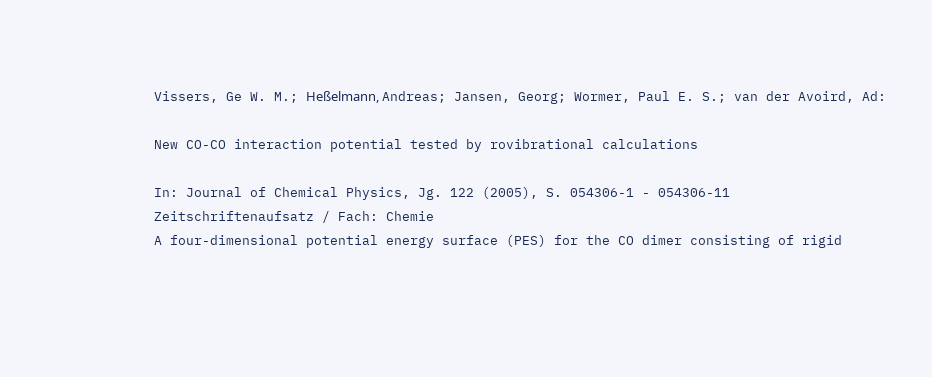Vissers, Ge W. M.; Heßelmann, Andreas; Jansen, Georg; Wormer, Paul E. S.; van der Avoird, Ad:

New CO-CO interaction potential tested by rovibrational calculations

In: Journal of Chemical Physics, Jg. 122 (2005), S. 054306-1 - 054306-11
Zeitschriftenaufsatz / Fach: Chemie
A four-dimensional potential energy surface (PES) for the CO dimer consisting of rigid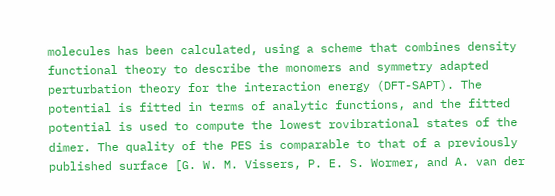molecules has been calculated, using a scheme that combines density functional theory to describe the monomers and symmetry adapted perturbation theory for the interaction energy (DFT-SAPT). The potential is fitted in terms of analytic functions, and the fitted potential is used to compute the lowest rovibrational states of the dimer. The quality of the PES is comparable to that of a previously published surface [G. W. M. Vissers, P. E. S. Wormer, and A. van der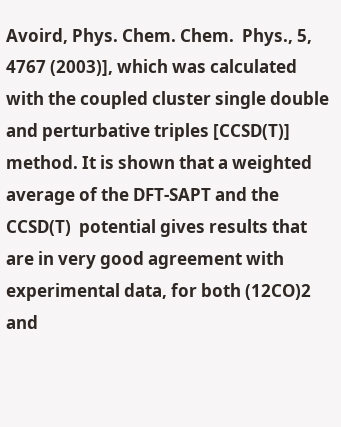Avoird, Phys. Chem. Chem.  Phys., 5, 4767 (2003)], which was calculated with the coupled cluster single double and perturbative triples [CCSD(T)] method. It is shown that a weighted average of the DFT-SAPT and the CCSD(T)  potential gives results that are in very good agreement with experimental data, for both (12CO)2 and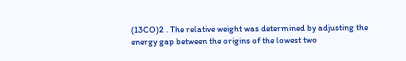(13CO)2 . The relative weight was determined by adjusting the energy gap between the origins of the lowest two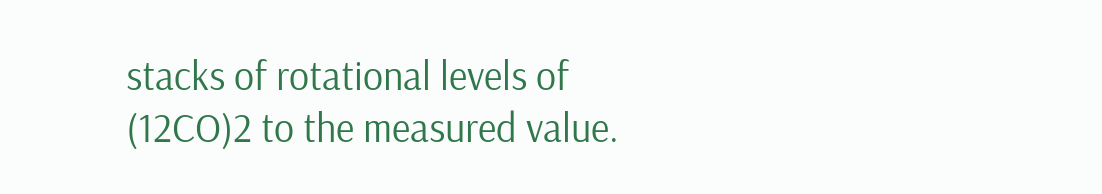stacks of rotational levels of (12CO)2 to the measured value.